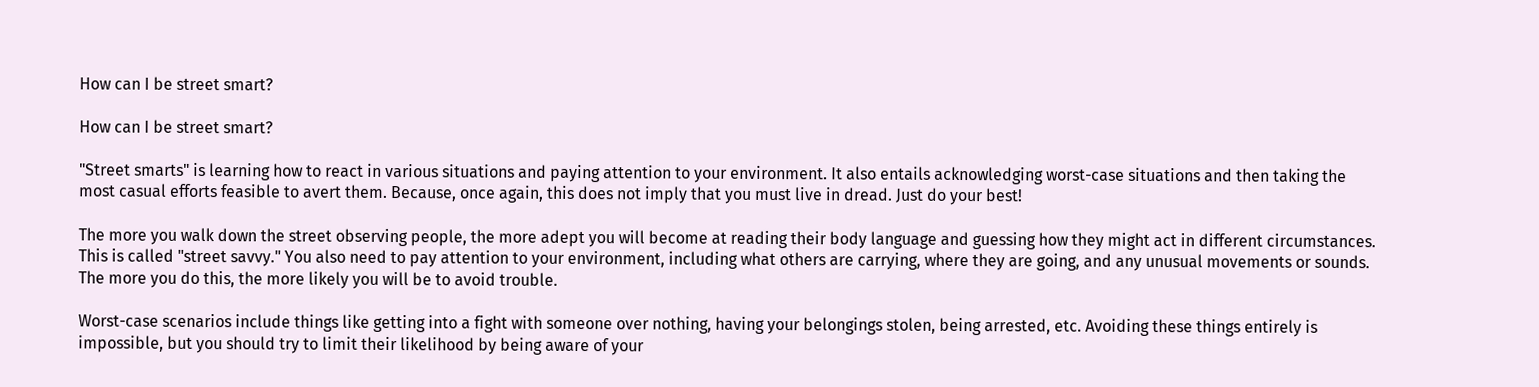How can I be street smart?

How can I be street smart?

"Street smarts" is learning how to react in various situations and paying attention to your environment. It also entails acknowledging worst-case situations and then taking the most casual efforts feasible to avert them. Because, once again, this does not imply that you must live in dread. Just do your best!

The more you walk down the street observing people, the more adept you will become at reading their body language and guessing how they might act in different circumstances. This is called "street savvy." You also need to pay attention to your environment, including what others are carrying, where they are going, and any unusual movements or sounds. The more you do this, the more likely you will be to avoid trouble.

Worst-case scenarios include things like getting into a fight with someone over nothing, having your belongings stolen, being arrested, etc. Avoiding these things entirely is impossible, but you should try to limit their likelihood by being aware of your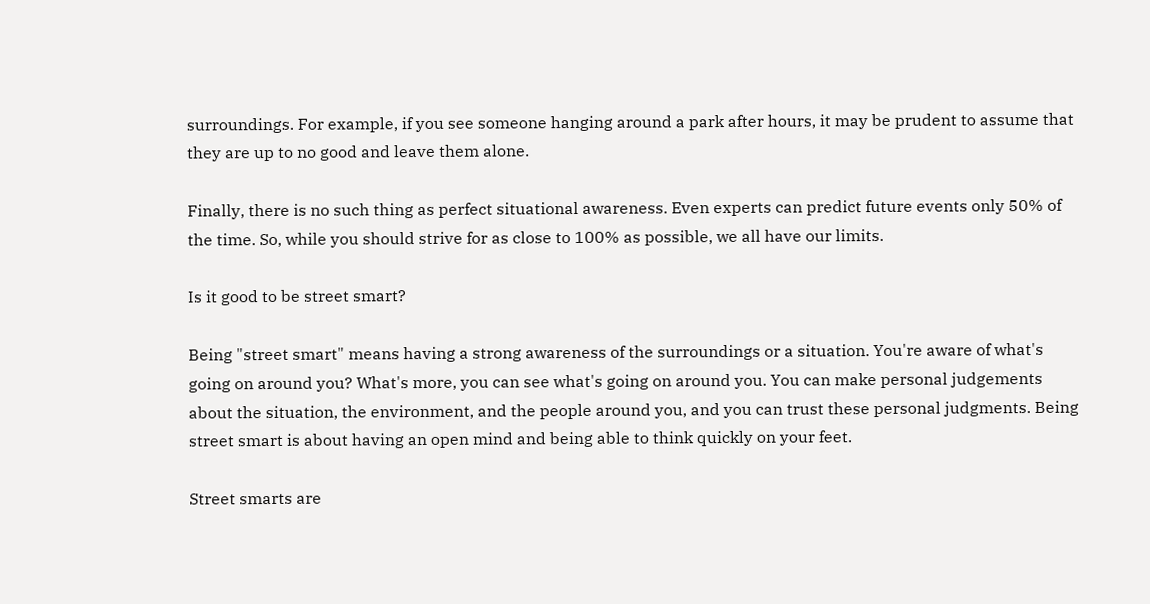surroundings. For example, if you see someone hanging around a park after hours, it may be prudent to assume that they are up to no good and leave them alone.

Finally, there is no such thing as perfect situational awareness. Even experts can predict future events only 50% of the time. So, while you should strive for as close to 100% as possible, we all have our limits.

Is it good to be street smart?

Being "street smart" means having a strong awareness of the surroundings or a situation. You're aware of what's going on around you? What's more, you can see what's going on around you. You can make personal judgements about the situation, the environment, and the people around you, and you can trust these personal judgments. Being street smart is about having an open mind and being able to think quickly on your feet.

Street smarts are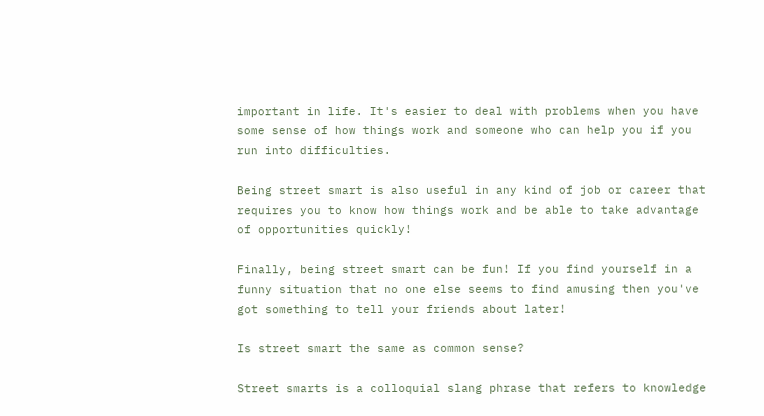important in life. It's easier to deal with problems when you have some sense of how things work and someone who can help you if you run into difficulties.

Being street smart is also useful in any kind of job or career that requires you to know how things work and be able to take advantage of opportunities quickly!

Finally, being street smart can be fun! If you find yourself in a funny situation that no one else seems to find amusing then you've got something to tell your friends about later!

Is street smart the same as common sense?

Street smarts is a colloquial slang phrase that refers to knowledge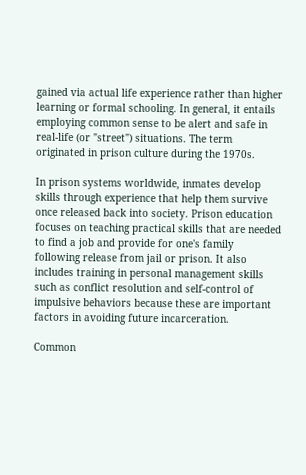gained via actual life experience rather than higher learning or formal schooling. In general, it entails employing common sense to be alert and safe in real-life (or "street") situations. The term originated in prison culture during the 1970s.

In prison systems worldwide, inmates develop skills through experience that help them survive once released back into society. Prison education focuses on teaching practical skills that are needed to find a job and provide for one's family following release from jail or prison. It also includes training in personal management skills such as conflict resolution and self-control of impulsive behaviors because these are important factors in avoiding future incarceration.

Common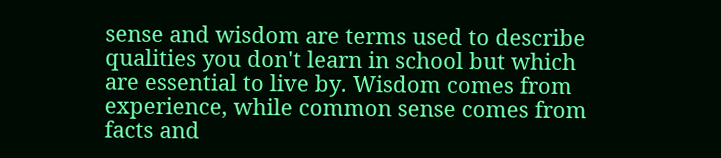sense and wisdom are terms used to describe qualities you don't learn in school but which are essential to live by. Wisdom comes from experience, while common sense comes from facts and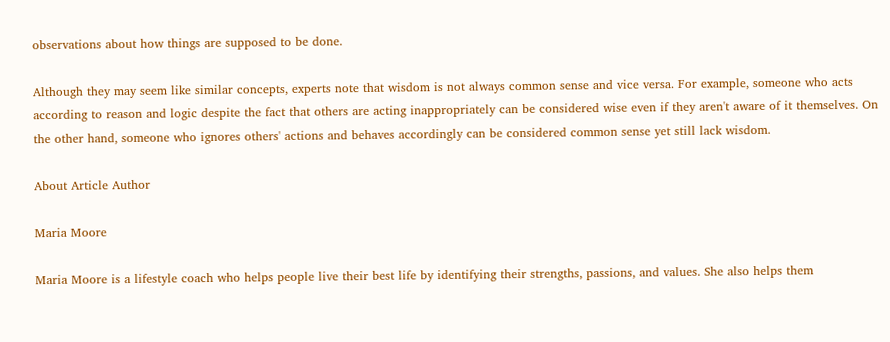observations about how things are supposed to be done.

Although they may seem like similar concepts, experts note that wisdom is not always common sense and vice versa. For example, someone who acts according to reason and logic despite the fact that others are acting inappropriately can be considered wise even if they aren't aware of it themselves. On the other hand, someone who ignores others' actions and behaves accordingly can be considered common sense yet still lack wisdom.

About Article Author

Maria Moore

Maria Moore is a lifestyle coach who helps people live their best life by identifying their strengths, passions, and values. She also helps them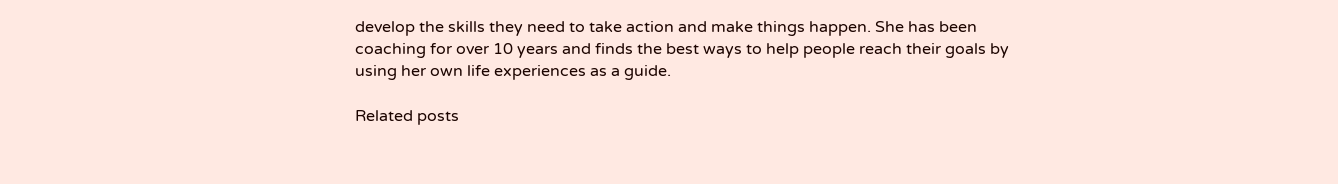develop the skills they need to take action and make things happen. She has been coaching for over 10 years and finds the best ways to help people reach their goals by using her own life experiences as a guide.

Related posts